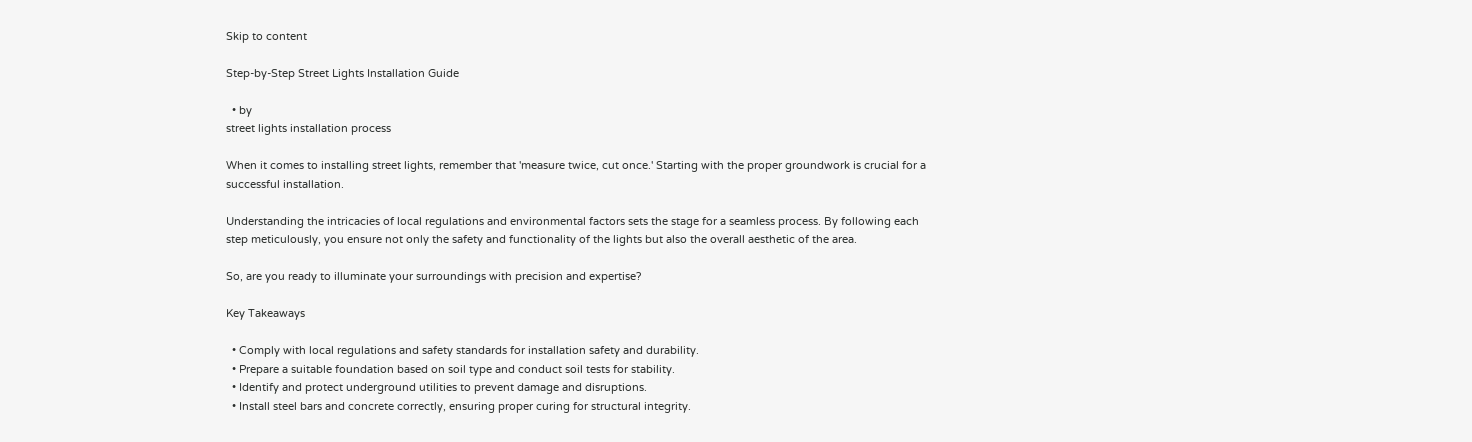Skip to content

Step-by-Step Street Lights Installation Guide

  • by
street lights installation process

When it comes to installing street lights, remember that 'measure twice, cut once.' Starting with the proper groundwork is crucial for a successful installation.

Understanding the intricacies of local regulations and environmental factors sets the stage for a seamless process. By following each step meticulously, you ensure not only the safety and functionality of the lights but also the overall aesthetic of the area.

So, are you ready to illuminate your surroundings with precision and expertise?

Key Takeaways

  • Comply with local regulations and safety standards for installation safety and durability.
  • Prepare a suitable foundation based on soil type and conduct soil tests for stability.
  • Identify and protect underground utilities to prevent damage and disruptions.
  • Install steel bars and concrete correctly, ensuring proper curing for structural integrity.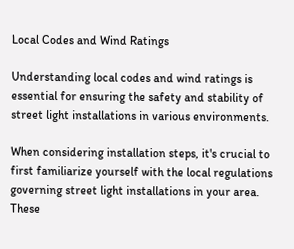Local Codes and Wind Ratings

Understanding local codes and wind ratings is essential for ensuring the safety and stability of street light installations in various environments.

When considering installation steps, it's crucial to first familiarize yourself with the local regulations governing street light installations in your area. These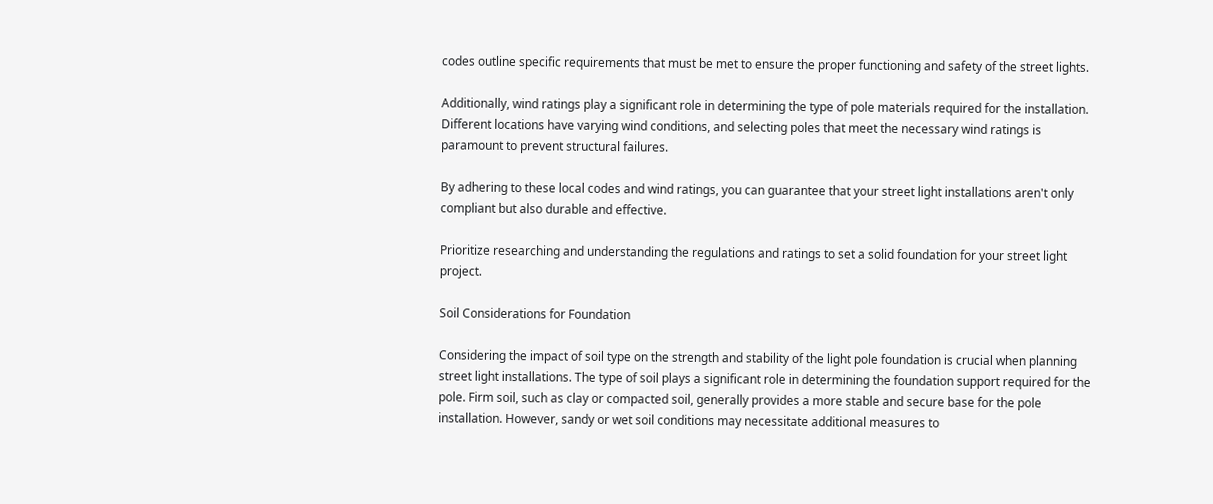codes outline specific requirements that must be met to ensure the proper functioning and safety of the street lights.

Additionally, wind ratings play a significant role in determining the type of pole materials required for the installation. Different locations have varying wind conditions, and selecting poles that meet the necessary wind ratings is paramount to prevent structural failures.

By adhering to these local codes and wind ratings, you can guarantee that your street light installations aren't only compliant but also durable and effective.

Prioritize researching and understanding the regulations and ratings to set a solid foundation for your street light project.

Soil Considerations for Foundation

Considering the impact of soil type on the strength and stability of the light pole foundation is crucial when planning street light installations. The type of soil plays a significant role in determining the foundation support required for the pole. Firm soil, such as clay or compacted soil, generally provides a more stable and secure base for the pole installation. However, sandy or wet soil conditions may necessitate additional measures to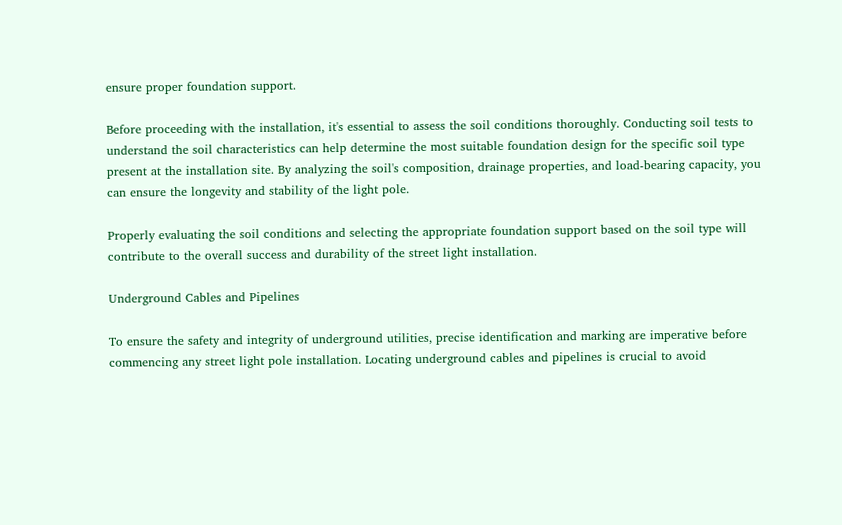ensure proper foundation support.

Before proceeding with the installation, it's essential to assess the soil conditions thoroughly. Conducting soil tests to understand the soil characteristics can help determine the most suitable foundation design for the specific soil type present at the installation site. By analyzing the soil's composition, drainage properties, and load-bearing capacity, you can ensure the longevity and stability of the light pole.

Properly evaluating the soil conditions and selecting the appropriate foundation support based on the soil type will contribute to the overall success and durability of the street light installation.

Underground Cables and Pipelines

To ensure the safety and integrity of underground utilities, precise identification and marking are imperative before commencing any street light pole installation. Locating underground cables and pipelines is crucial to avoid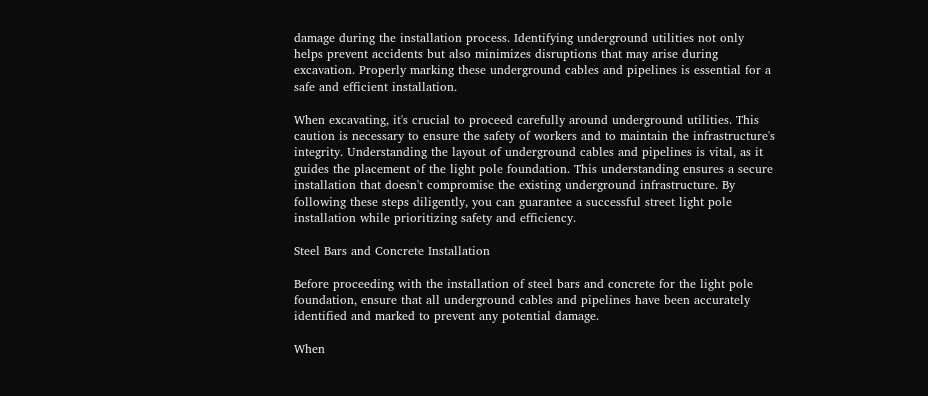damage during the installation process. Identifying underground utilities not only helps prevent accidents but also minimizes disruptions that may arise during excavation. Properly marking these underground cables and pipelines is essential for a safe and efficient installation.

When excavating, it's crucial to proceed carefully around underground utilities. This caution is necessary to ensure the safety of workers and to maintain the infrastructure's integrity. Understanding the layout of underground cables and pipelines is vital, as it guides the placement of the light pole foundation. This understanding ensures a secure installation that doesn't compromise the existing underground infrastructure. By following these steps diligently, you can guarantee a successful street light pole installation while prioritizing safety and efficiency.

Steel Bars and Concrete Installation

Before proceeding with the installation of steel bars and concrete for the light pole foundation, ensure that all underground cables and pipelines have been accurately identified and marked to prevent any potential damage.

When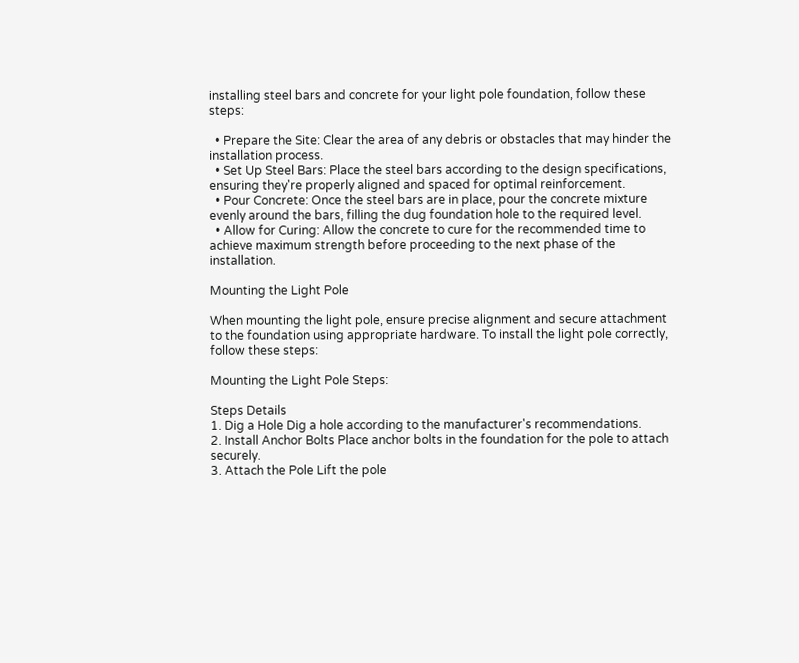installing steel bars and concrete for your light pole foundation, follow these steps:

  • Prepare the Site: Clear the area of any debris or obstacles that may hinder the installation process.
  • Set Up Steel Bars: Place the steel bars according to the design specifications, ensuring they're properly aligned and spaced for optimal reinforcement.
  • Pour Concrete: Once the steel bars are in place, pour the concrete mixture evenly around the bars, filling the dug foundation hole to the required level.
  • Allow for Curing: Allow the concrete to cure for the recommended time to achieve maximum strength before proceeding to the next phase of the installation.

Mounting the Light Pole

When mounting the light pole, ensure precise alignment and secure attachment to the foundation using appropriate hardware. To install the light pole correctly, follow these steps:

Mounting the Light Pole Steps:

Steps Details
1. Dig a Hole Dig a hole according to the manufacturer's recommendations.
2. Install Anchor Bolts Place anchor bolts in the foundation for the pole to attach securely.
3. Attach the Pole Lift the pole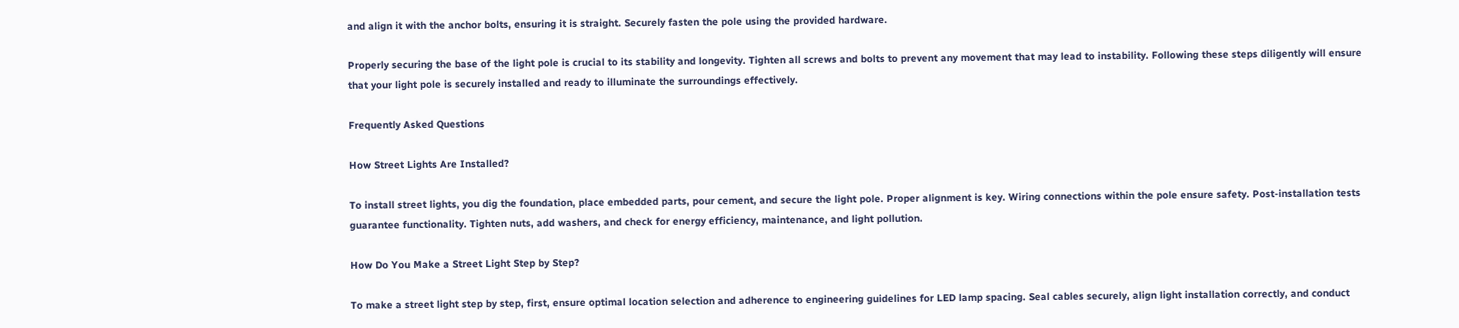and align it with the anchor bolts, ensuring it is straight. Securely fasten the pole using the provided hardware.

Properly securing the base of the light pole is crucial to its stability and longevity. Tighten all screws and bolts to prevent any movement that may lead to instability. Following these steps diligently will ensure that your light pole is securely installed and ready to illuminate the surroundings effectively.

Frequently Asked Questions

How Street Lights Are Installed?

To install street lights, you dig the foundation, place embedded parts, pour cement, and secure the light pole. Proper alignment is key. Wiring connections within the pole ensure safety. Post-installation tests guarantee functionality. Tighten nuts, add washers, and check for energy efficiency, maintenance, and light pollution.

How Do You Make a Street Light Step by Step?

To make a street light step by step, first, ensure optimal location selection and adherence to engineering guidelines for LED lamp spacing. Seal cables securely, align light installation correctly, and conduct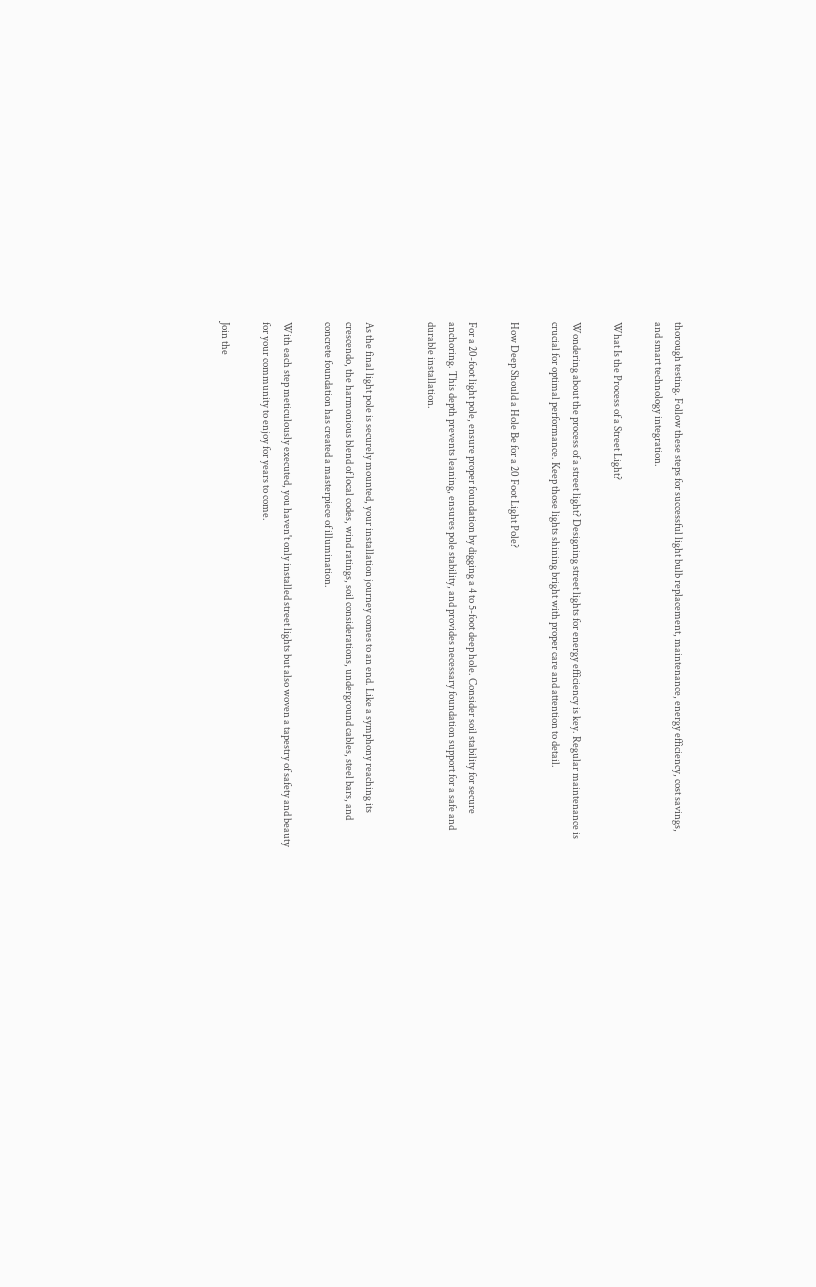thorough testing. Follow these steps for successful light bulb replacement, maintenance, energy efficiency, cost savings, and smart technology integration.

What Is the Process of a Street Light?

Wondering about the process of a street light? Designing street lights for energy efficiency is key. Regular maintenance is crucial for optimal performance. Keep those lights shining bright with proper care and attention to detail.

How Deep Should a Hole Be for a 20 Foot Light Pole?

For a 20-foot light pole, ensure proper foundation by digging a 4 to 5-foot deep hole. Consider soil stability for secure anchoring. This depth prevents leaning, ensures pole stability, and provides necessary foundation support for a safe and durable installation.


As the final light pole is securely mounted, your installation journey comes to an end. Like a symphony reaching its crescendo, the harmonious blend of local codes, wind ratings, soil considerations, underground cables, steel bars, and concrete foundation has created a masterpiece of illumination.

With each step meticulously executed, you haven't only installed street lights but also woven a tapestry of safety and beauty for your community to enjoy for years to come.

Join the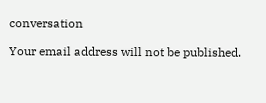conversation

Your email address will not be published.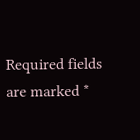Required fields are marked *